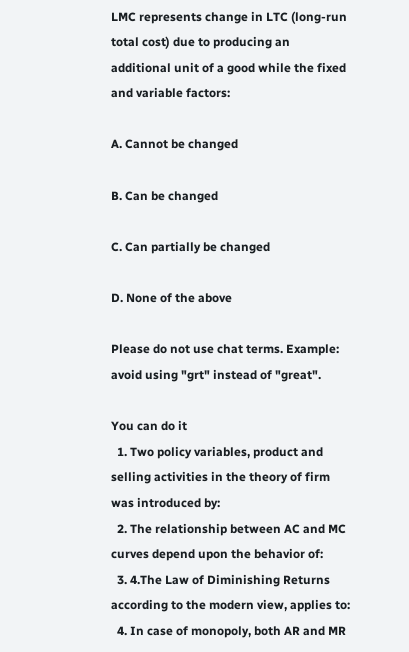LMC represents change in LTC (long-run total cost) due to producing an additional unit of a good while the fixed and variable factors:

A. Cannot be changed

B. Can be changed

C. Can partially be changed

D. None of the above

Please do not use chat terms. Example: avoid using "grt" instead of "great".

You can do it
  1. Two policy variables, product and selling activities in the theory of firm was introduced by:
  2. The relationship between AC and MC curves depend upon the behavior of:
  3. 4.The Law of Diminishing Returns according to the modern view, applies to:
  4. In case of monopoly, both AR and MR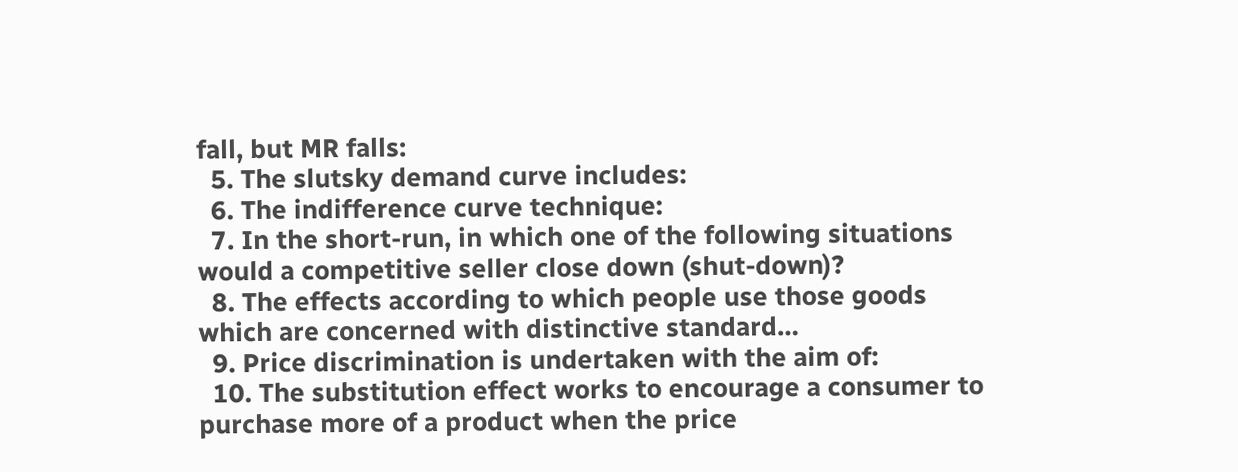fall, but MR falls:
  5. The slutsky demand curve includes:
  6. The indifference curve technique:
  7. In the short-run, in which one of the following situations would a competitive seller close down (shut-down)?
  8. The effects according to which people use those goods which are concerned with distinctive standard…
  9. Price discrimination is undertaken with the aim of:
  10. The substitution effect works to encourage a consumer to purchase more of a product when the price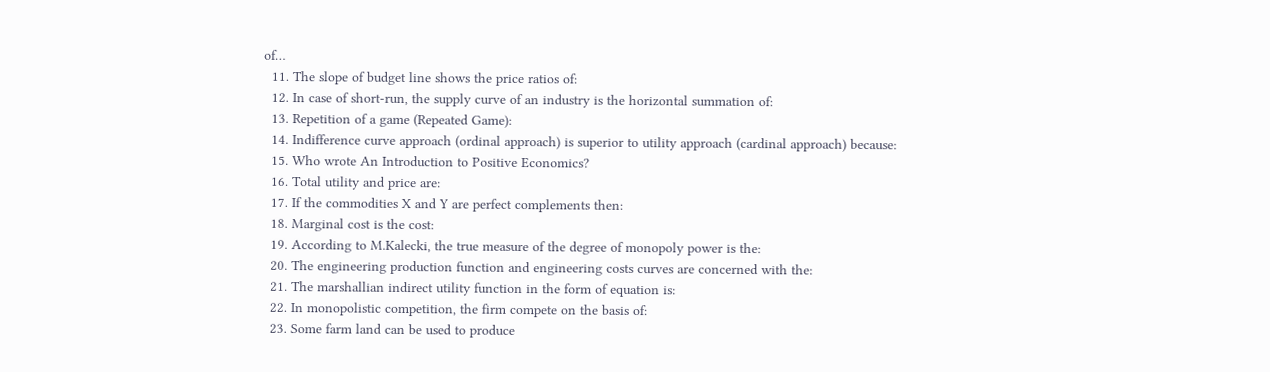of…
  11. The slope of budget line shows the price ratios of:
  12. In case of short-run, the supply curve of an industry is the horizontal summation of:
  13. Repetition of a game (Repeated Game):
  14. Indifference curve approach (ordinal approach) is superior to utility approach (cardinal approach) because:
  15. Who wrote An Introduction to Positive Economics?
  16. Total utility and price are:
  17. If the commodities X and Y are perfect complements then:
  18. Marginal cost is the cost:
  19. According to M.Kalecki, the true measure of the degree of monopoly power is the:
  20. The engineering production function and engineering costs curves are concerned with the:
  21. The marshallian indirect utility function in the form of equation is:
  22. In monopolistic competition, the firm compete on the basis of:
  23. Some farm land can be used to produce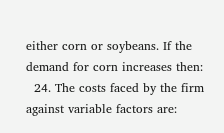either corn or soybeans. If the demand for corn increases then:
  24. The costs faced by the firm against variable factors are: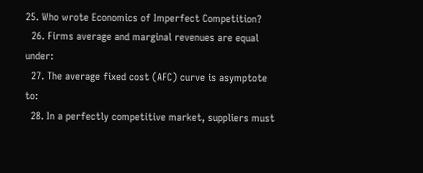25. Who wrote Economics of Imperfect Competition?
  26. Firms average and marginal revenues are equal under:
  27. The average fixed cost (AFC) curve is asymptote to:
  28. In a perfectly competitive market, suppliers must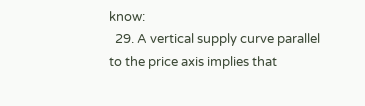know:
  29. A vertical supply curve parallel to the price axis implies that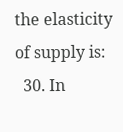the elasticity of supply is:
  30. In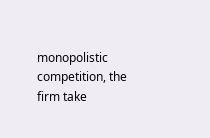monopolistic competition, the firm take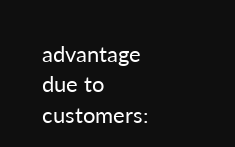advantage due to customers: